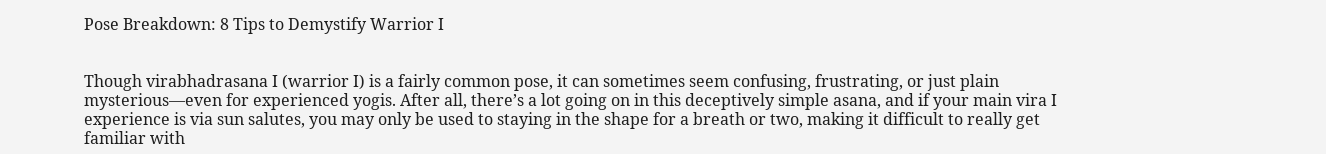Pose Breakdown: 8 Tips to Demystify Warrior I


Though virabhadrasana I (warrior I) is a fairly common pose, it can sometimes seem confusing, frustrating, or just plain mysterious—even for experienced yogis. After all, there’s a lot going on in this deceptively simple asana, and if your main vira I experience is via sun salutes, you may only be used to staying in the shape for a breath or two, making it difficult to really get familiar with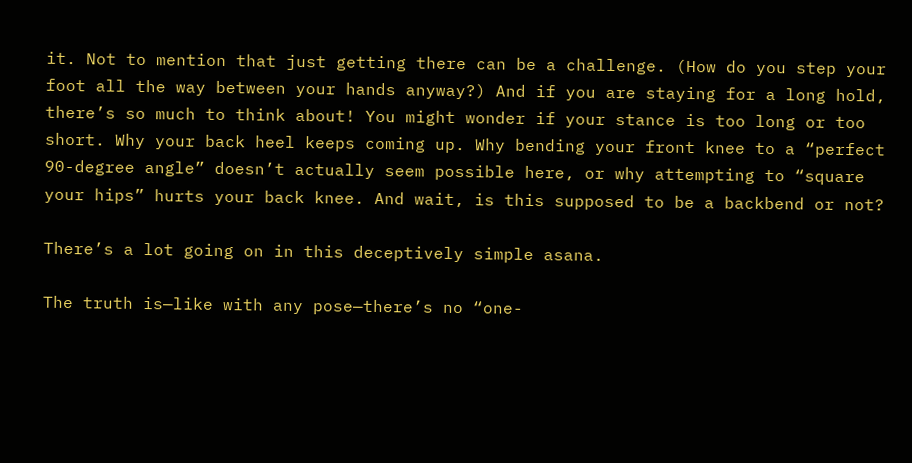it. Not to mention that just getting there can be a challenge. (How do you step your foot all the way between your hands anyway?) And if you are staying for a long hold, there’s so much to think about! You might wonder if your stance is too long or too short. Why your back heel keeps coming up. Why bending your front knee to a “perfect 90-degree angle” doesn’t actually seem possible here, or why attempting to “square your hips” hurts your back knee. And wait, is this supposed to be a backbend or not?

There’s a lot going on in this deceptively simple asana.

The truth is—like with any pose—there’s no “one-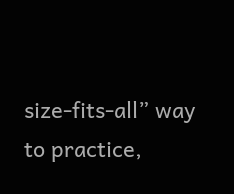size-fits-all” way to practice,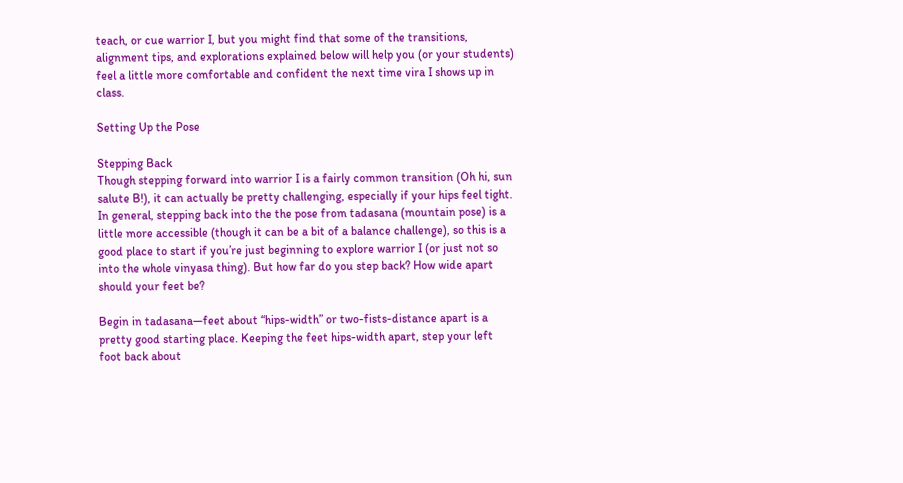teach, or cue warrior I, but you might find that some of the transitions, alignment tips, and explorations explained below will help you (or your students) feel a little more comfortable and confident the next time vira I shows up in class.

Setting Up the Pose

Stepping Back
Though stepping forward into warrior I is a fairly common transition (Oh hi, sun salute B!), it can actually be pretty challenging, especially if your hips feel tight. In general, stepping back into the the pose from tadasana (mountain pose) is a little more accessible (though it can be a bit of a balance challenge), so this is a good place to start if you’re just beginning to explore warrior I (or just not so into the whole vinyasa thing). But how far do you step back? How wide apart should your feet be?

Begin in tadasana—feet about “hips-width” or two-fists-distance apart is a pretty good starting place. Keeping the feet hips-width apart, step your left foot back about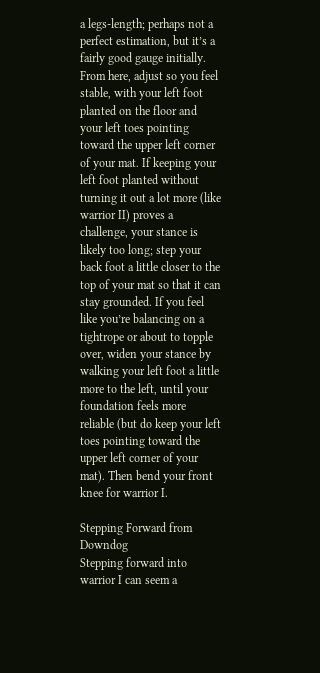a legs-length; perhaps not a perfect estimation, but it’s a fairly good gauge initially. From here, adjust so you feel stable, with your left foot planted on the floor and your left toes pointing toward the upper left corner of your mat. If keeping your left foot planted without turning it out a lot more (like warrior II) proves a challenge, your stance is likely too long; step your back foot a little closer to the top of your mat so that it can stay grounded. If you feel like you’re balancing on a tightrope or about to topple over, widen your stance by walking your left foot a little more to the left, until your foundation feels more reliable (but do keep your left toes pointing toward the upper left corner of your mat). Then bend your front knee for warrior I.

Stepping Forward from Downdog
Stepping forward into warrior I can seem a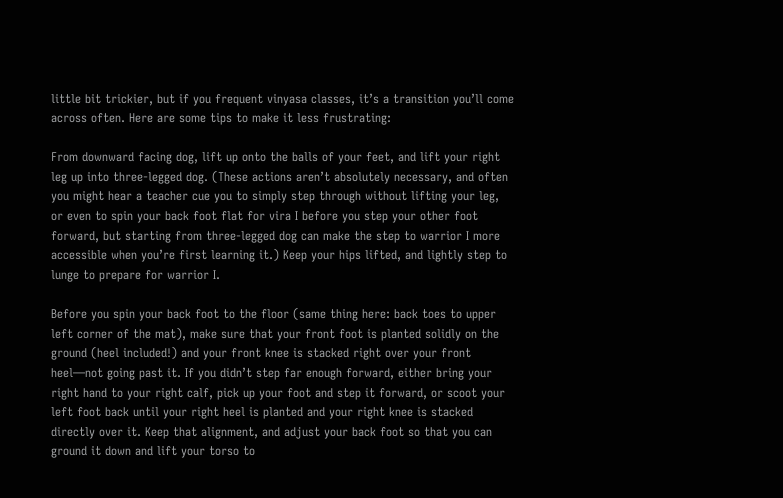little bit trickier, but if you frequent vinyasa classes, it’s a transition you’ll come across often. Here are some tips to make it less frustrating:

From downward facing dog, lift up onto the balls of your feet, and lift your right leg up into three-legged dog. (These actions aren’t absolutely necessary, and often you might hear a teacher cue you to simply step through without lifting your leg, or even to spin your back foot flat for vira I before you step your other foot forward, but starting from three-legged dog can make the step to warrior I more accessible when you’re first learning it.) Keep your hips lifted, and lightly step to lunge to prepare for warrior I.

Before you spin your back foot to the floor (same thing here: back toes to upper left corner of the mat), make sure that your front foot is planted solidly on the ground (heel included!) and your front knee is stacked right over your front heel—not going past it. If you didn’t step far enough forward, either bring your right hand to your right calf, pick up your foot and step it forward, or scoot your left foot back until your right heel is planted and your right knee is stacked directly over it. Keep that alignment, and adjust your back foot so that you can ground it down and lift your torso to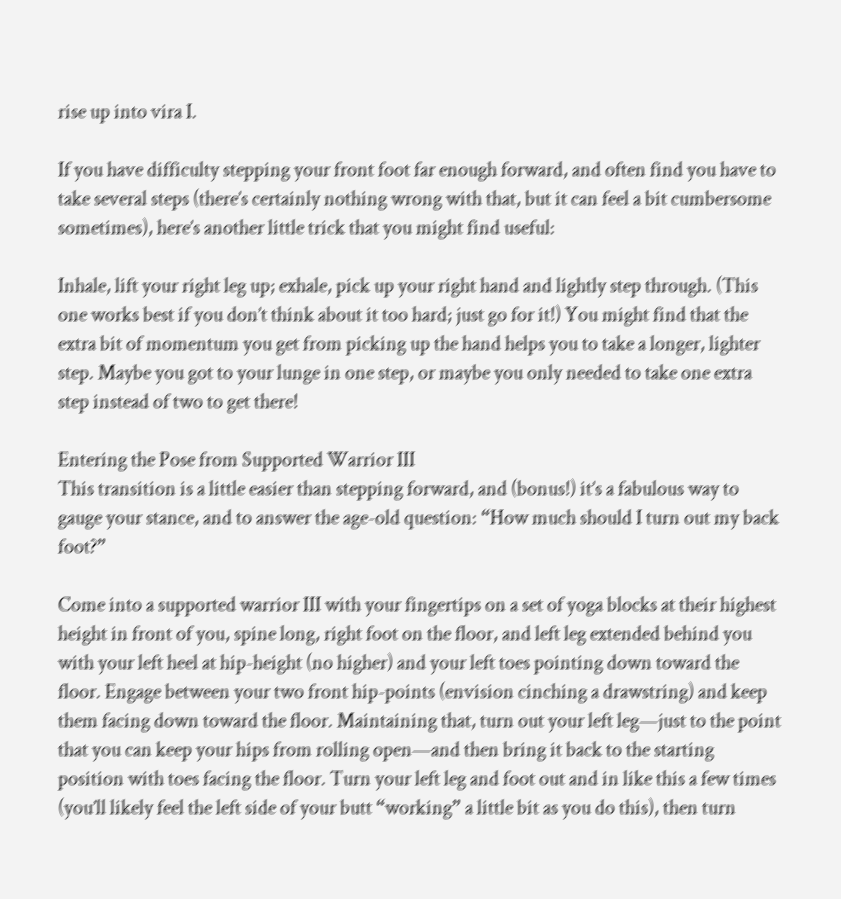rise up into vira I.

If you have difficulty stepping your front foot far enough forward, and often find you have to take several steps (there’s certainly nothing wrong with that, but it can feel a bit cumbersome sometimes), here’s another little trick that you might find useful:

Inhale, lift your right leg up; exhale, pick up your right hand and lightly step through. (This one works best if you don’t think about it too hard; just go for it!) You might find that the extra bit of momentum you get from picking up the hand helps you to take a longer, lighter step. Maybe you got to your lunge in one step, or maybe you only needed to take one extra step instead of two to get there!

Entering the Pose from Supported Warrior III
This transition is a little easier than stepping forward, and (bonus!) it’s a fabulous way to gauge your stance, and to answer the age-old question: “How much should I turn out my back foot?”

Come into a supported warrior III with your fingertips on a set of yoga blocks at their highest height in front of you, spine long, right foot on the floor, and left leg extended behind you with your left heel at hip-height (no higher) and your left toes pointing down toward the floor. Engage between your two front hip-points (envision cinching a drawstring) and keep them facing down toward the floor. Maintaining that, turn out your left leg—just to the point that you can keep your hips from rolling open—and then bring it back to the starting position with toes facing the floor. Turn your left leg and foot out and in like this a few times (you’ll likely feel the left side of your butt “working” a little bit as you do this), then turn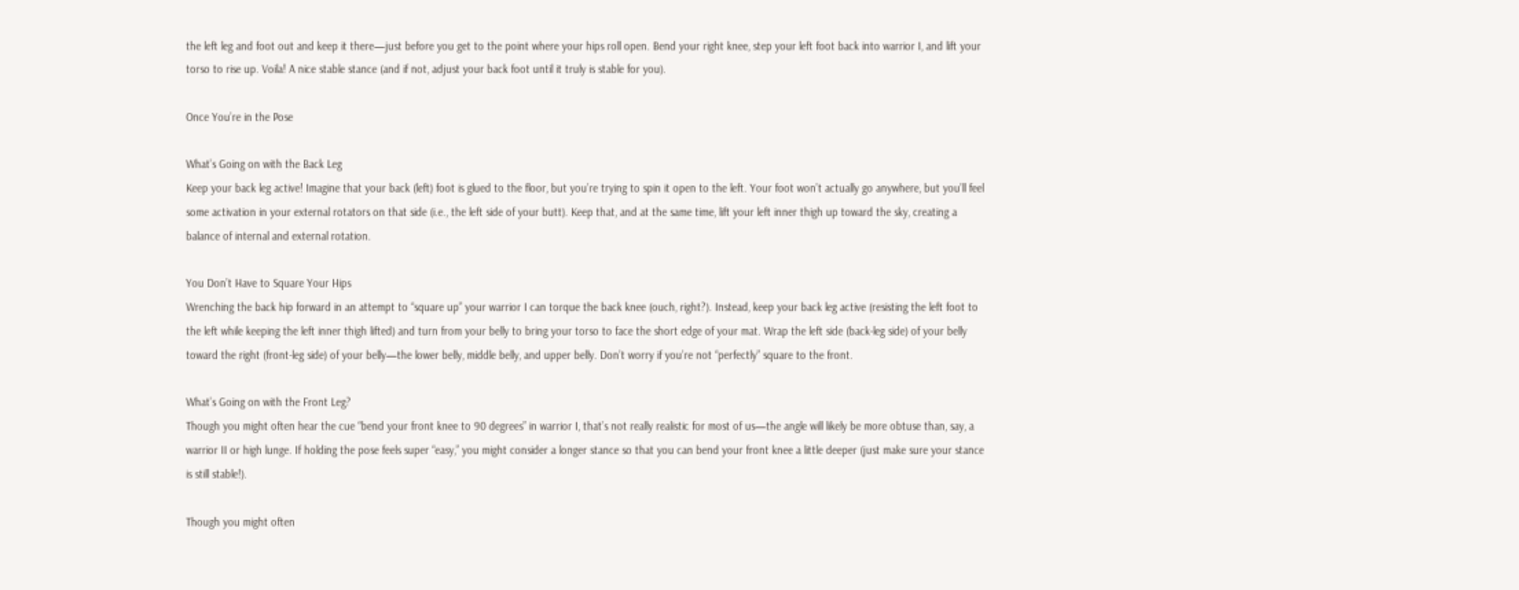the left leg and foot out and keep it there—just before you get to the point where your hips roll open. Bend your right knee, step your left foot back into warrior I, and lift your torso to rise up. Voila! A nice stable stance (and if not, adjust your back foot until it truly is stable for you).

Once You’re in the Pose

What’s Going on with the Back Leg
Keep your back leg active! Imagine that your back (left) foot is glued to the floor, but you’re trying to spin it open to the left. Your foot won’t actually go anywhere, but you’ll feel some activation in your external rotators on that side (i.e., the left side of your butt). Keep that, and at the same time, lift your left inner thigh up toward the sky, creating a balance of internal and external rotation.

You Don’t Have to Square Your Hips
Wrenching the back hip forward in an attempt to “square up” your warrior I can torque the back knee (ouch, right?). Instead, keep your back leg active (resisting the left foot to the left while keeping the left inner thigh lifted) and turn from your belly to bring your torso to face the short edge of your mat. Wrap the left side (back-leg side) of your belly toward the right (front-leg side) of your belly—the lower belly, middle belly, and upper belly. Don’t worry if you’re not “perfectly” square to the front.

What’s Going on with the Front Leg?
Though you might often hear the cue “bend your front knee to 90 degrees” in warrior I, that’s not really realistic for most of us—the angle will likely be more obtuse than, say, a warrior II or high lunge. If holding the pose feels super “easy,” you might consider a longer stance so that you can bend your front knee a little deeper (just make sure your stance is still stable!).

Though you might often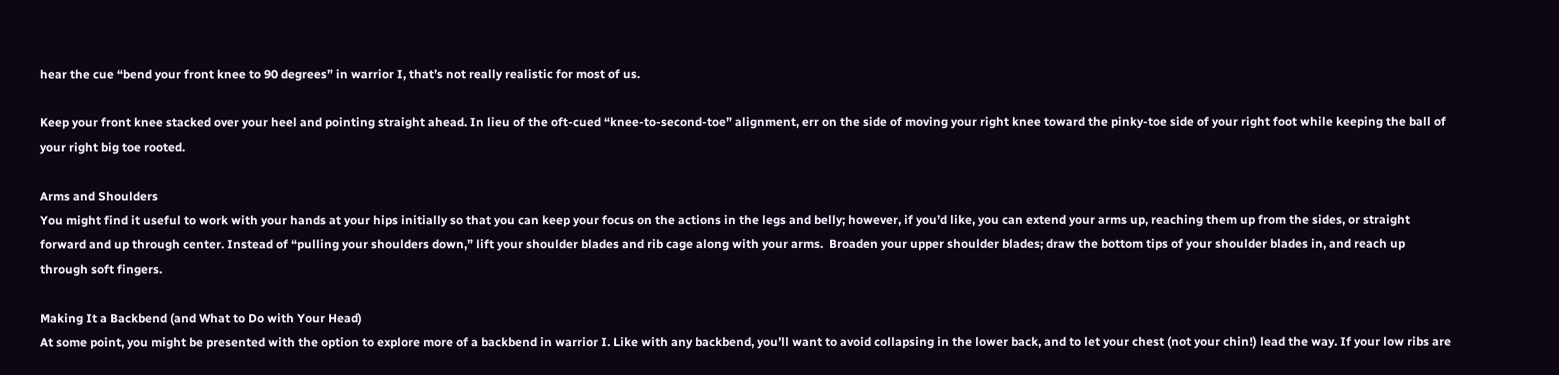hear the cue “bend your front knee to 90 degrees” in warrior I, that’s not really realistic for most of us.

Keep your front knee stacked over your heel and pointing straight ahead. In lieu of the oft-cued “knee-to-second-toe” alignment, err on the side of moving your right knee toward the pinky-toe side of your right foot while keeping the ball of your right big toe rooted.

Arms and Shoulders
You might find it useful to work with your hands at your hips initially so that you can keep your focus on the actions in the legs and belly; however, if you’d like, you can extend your arms up, reaching them up from the sides, or straight forward and up through center. Instead of “pulling your shoulders down,” lift your shoulder blades and rib cage along with your arms.  Broaden your upper shoulder blades; draw the bottom tips of your shoulder blades in, and reach up through soft fingers.

Making It a Backbend (and What to Do with Your Head)
At some point, you might be presented with the option to explore more of a backbend in warrior I. Like with any backbend, you’ll want to avoid collapsing in the lower back, and to let your chest (not your chin!) lead the way. If your low ribs are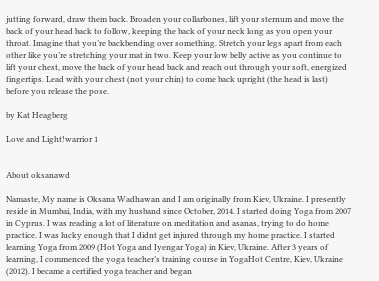jutting forward, draw them back. Broaden your collarbones, lift your sternum and move the back of your head back to follow, keeping the back of your neck long as you open your throat. Imagine that you’re backbending over something. Stretch your legs apart from each other like you’re stretching your mat in two. Keep your low belly active as you continue to lift your chest, move the back of your head back and reach out through your soft, energized fingertips. Lead with your chest (not your chin) to come back upright (the head is last) before you release the pose.

by Kat Heagberg

Love and Light!warrior 1


About oksanawd

Namaste, My name is Oksana Wadhawan and I am originally from Kiev, Ukraine. I presently reside in Mumbai, India, with my husband since October, 2014. I started doing Yoga from 2007 in Cyprus. I was reading a lot of literature on meditation and asanas, trying to do home practice. I was lucky enough that I didnt get injured through my home practice. I started learning Yoga from 2009 (Hot Yoga and Iyengar Yoga) in Kiev, Ukraine. After 3 years of learning, I commenced the yoga teacher’s training course in YogaHot Centre, Kiev, Ukraine (2012). I became a certified yoga teacher and began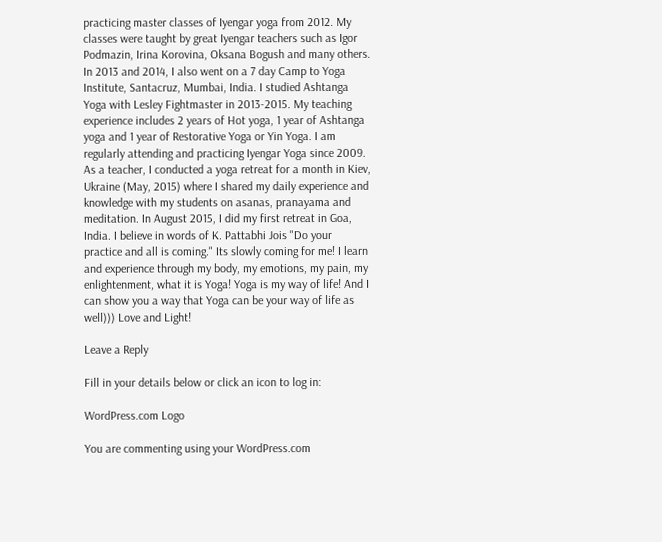practicing master classes of Iyengar yoga from 2012. My classes were taught by great Iyengar teachers such as Igor Podmazin, Irina Korovina, Oksana Bogush and many others. In 2013 and 2014, I also went on a 7 day Camp to Yoga Institute, Santacruz, Mumbai, India. I studied Ashtanga Yoga with Lesley Fightmaster in 2013-2015. My teaching experience includes 2 years of Hot yoga, 1 year of Ashtanga yoga and 1 year of Restorative Yoga or Yin Yoga. I am regularly attending and practicing Iyengar Yoga since 2009. As a teacher, I conducted a yoga retreat for a month in Kiev, Ukraine (May, 2015) where I shared my daily experience and knowledge with my students on asanas, pranayama and meditation. In August 2015, I did my first retreat in Goa, India. I believe in words of K. Pattabhi Jois "Do your practice and all is coming." Its slowly coming for me! I learn and experience through my body, my emotions, my pain, my enlightenment, what it is Yoga! Yoga is my way of life! And I can show you a way that Yoga can be your way of life as well))) Love and Light!

Leave a Reply

Fill in your details below or click an icon to log in:

WordPress.com Logo

You are commenting using your WordPress.com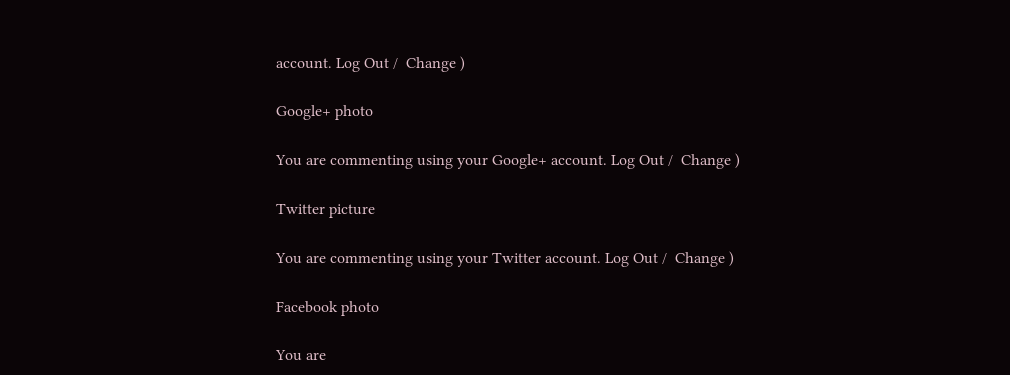account. Log Out /  Change )

Google+ photo

You are commenting using your Google+ account. Log Out /  Change )

Twitter picture

You are commenting using your Twitter account. Log Out /  Change )

Facebook photo

You are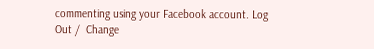commenting using your Facebook account. Log Out /  Change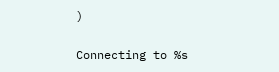)


Connecting to %s